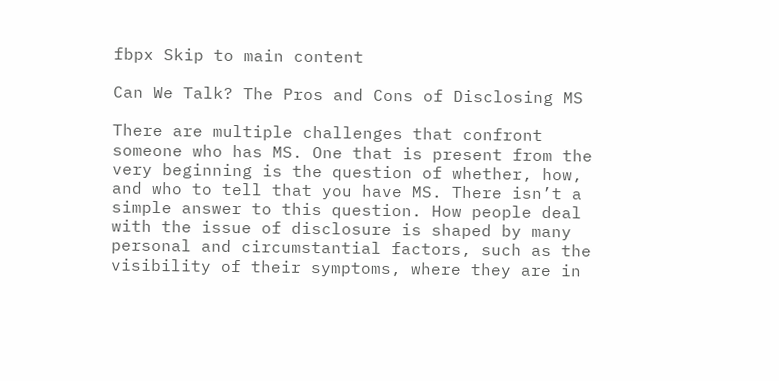fbpx Skip to main content

Can We Talk? The Pros and Cons of Disclosing MS

There are multiple challenges that confront someone who has MS. One that is present from the very beginning is the question of whether, how, and who to tell that you have MS. There isn’t a simple answer to this question. How people deal with the issue of disclosure is shaped by many personal and circumstantial factors, such as the visibility of their symptoms, where they are in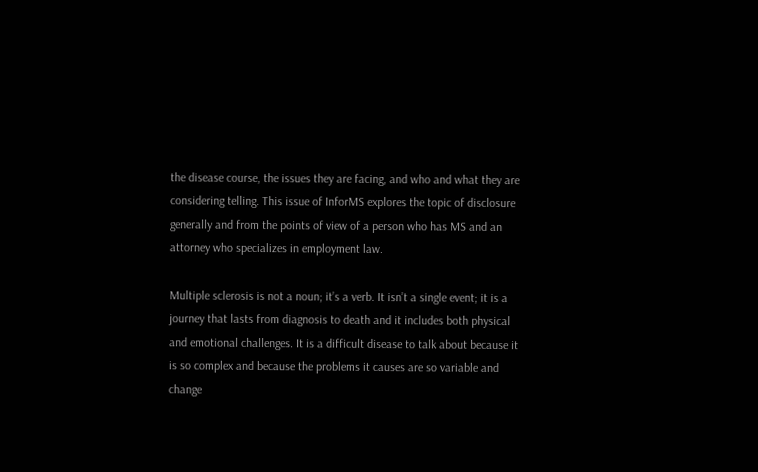the disease course, the issues they are facing, and who and what they are considering telling. This issue of InforMS explores the topic of disclosure generally and from the points of view of a person who has MS and an attorney who specializes in employment law.

Multiple sclerosis is not a noun; it’s a verb. It isn’t a single event; it is a journey that lasts from diagnosis to death and it includes both physical and emotional challenges. It is a difficult disease to talk about because it is so complex and because the problems it causes are so variable and change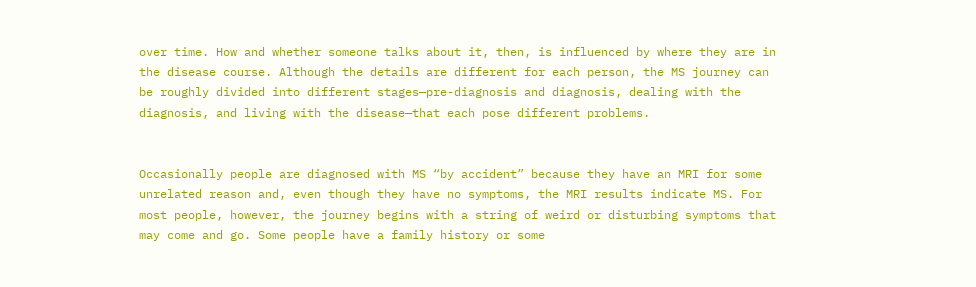over time. How and whether someone talks about it, then, is influenced by where they are in the disease course. Although the details are different for each person, the MS journey can be roughly divided into different stages—pre-diagnosis and diagnosis, dealing with the diagnosis, and living with the disease—that each pose different problems.


Occasionally people are diagnosed with MS “by accident” because they have an MRI for some unrelated reason and, even though they have no symptoms, the MRI results indicate MS. For most people, however, the journey begins with a string of weird or disturbing symptoms that may come and go. Some people have a family history or some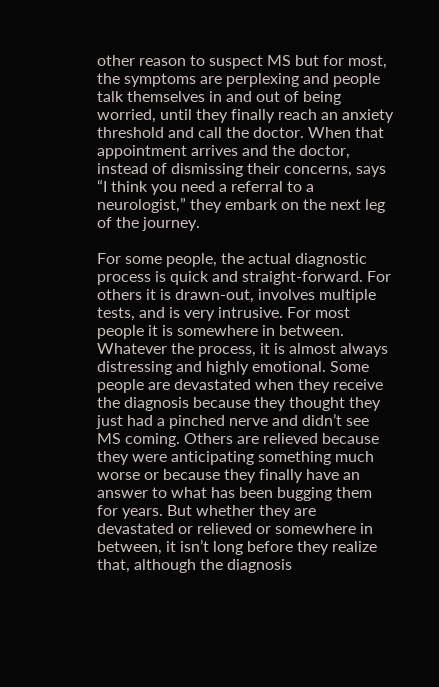other reason to suspect MS but for most, the symptoms are perplexing and people talk themselves in and out of being worried, until they finally reach an anxiety threshold and call the doctor. When that appointment arrives and the doctor, instead of dismissing their concerns, says “I think you need a referral to a neurologist,” they embark on the next leg of the journey.

For some people, the actual diagnostic process is quick and straight-forward. For others it is drawn-out, involves multiple tests, and is very intrusive. For most people it is somewhere in between. Whatever the process, it is almost always distressing and highly emotional. Some people are devastated when they receive the diagnosis because they thought they just had a pinched nerve and didn’t see MS coming. Others are relieved because they were anticipating something much worse or because they finally have an answer to what has been bugging them for years. But whether they are devastated or relieved or somewhere in between, it isn’t long before they realize that, although the diagnosis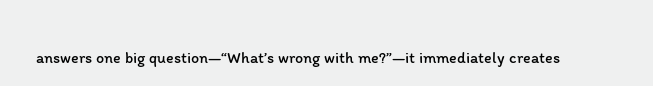answers one big question—“What’s wrong with me?”—it immediately creates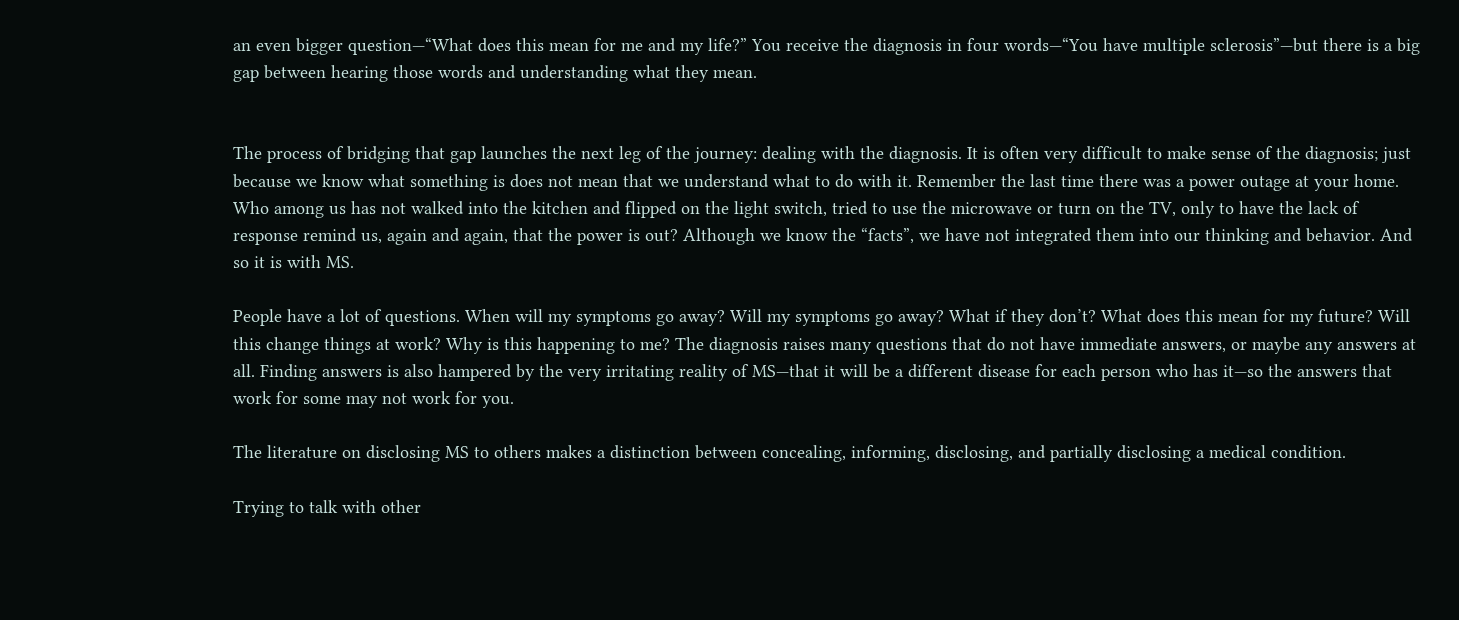an even bigger question—“What does this mean for me and my life?” You receive the diagnosis in four words—“You have multiple sclerosis”—but there is a big gap between hearing those words and understanding what they mean.


The process of bridging that gap launches the next leg of the journey: dealing with the diagnosis. It is often very difficult to make sense of the diagnosis; just because we know what something is does not mean that we understand what to do with it. Remember the last time there was a power outage at your home. Who among us has not walked into the kitchen and flipped on the light switch, tried to use the microwave or turn on the TV, only to have the lack of response remind us, again and again, that the power is out? Although we know the “facts”, we have not integrated them into our thinking and behavior. And so it is with MS.

People have a lot of questions. When will my symptoms go away? Will my symptoms go away? What if they don’t? What does this mean for my future? Will this change things at work? Why is this happening to me? The diagnosis raises many questions that do not have immediate answers, or maybe any answers at all. Finding answers is also hampered by the very irritating reality of MS—that it will be a different disease for each person who has it—so the answers that work for some may not work for you.

The literature on disclosing MS to others makes a distinction between concealing, informing, disclosing, and partially disclosing a medical condition.

Trying to talk with other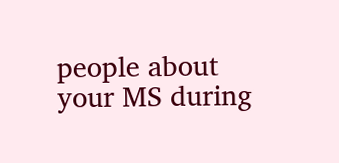people about your MS during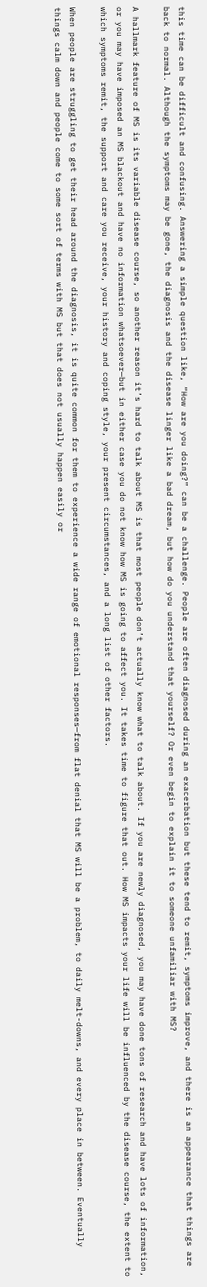this time can be difficult and confusing. Answering a simple question like, “How are you doing?” can be a challenge. People are often diagnosed during an exacerbation but these tend to remit, symptoms improve, and there is an appearance that things are back to normal. Although the symptoms may be gone, the diagnosis and the disease linger like a bad dream, but how do you understand that yourself? Or even begin to explain it to someone unfamiliar with MS?

A hallmark feature of MS is its variable disease course, so another reason it’s hard to talk about MS is that most people don’t actually know what to talk about. If you are newly diagnosed, you may have done tons of research and have lots of information, or you may have imposed an MS blackout and have no information whatsoever—but in either case you do not know how MS is going to affect you. It takes time to figure that out. How MS impacts your life will be influenced by the disease course, the extent to which symptoms remit, the support and care you receive, your history and coping style, your present circumstances, and a long list of other factors.

When people are struggling to get their head around the diagnosis, it is quite common for them to experience a wide range of emotional responses—from flat denial that MS will be a problem, to daily melt-downs, and every place in between. Eventually things calm down and people come to some sort of terms with MS but that does not usually happen easily or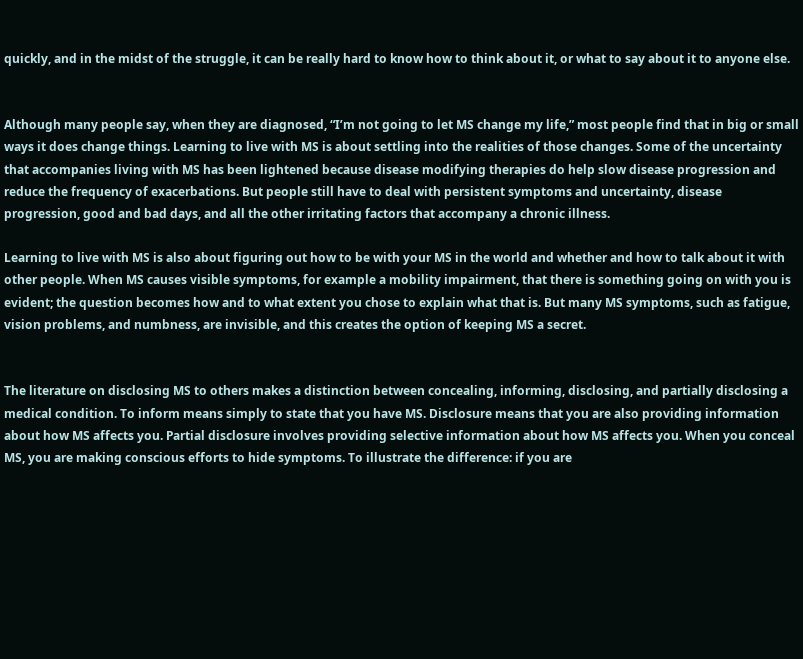quickly, and in the midst of the struggle, it can be really hard to know how to think about it, or what to say about it to anyone else.


Although many people say, when they are diagnosed, “I’m not going to let MS change my life,” most people find that in big or small ways it does change things. Learning to live with MS is about settling into the realities of those changes. Some of the uncertainty that accompanies living with MS has been lightened because disease modifying therapies do help slow disease progression and reduce the frequency of exacerbations. But people still have to deal with persistent symptoms and uncertainty, disease progression, good and bad days, and all the other irritating factors that accompany a chronic illness.

Learning to live with MS is also about figuring out how to be with your MS in the world and whether and how to talk about it with other people. When MS causes visible symptoms, for example a mobility impairment, that there is something going on with you is evident; the question becomes how and to what extent you chose to explain what that is. But many MS symptoms, such as fatigue, vision problems, and numbness, are invisible, and this creates the option of keeping MS a secret.


The literature on disclosing MS to others makes a distinction between concealing, informing, disclosing, and partially disclosing a medical condition. To inform means simply to state that you have MS. Disclosure means that you are also providing information about how MS affects you. Partial disclosure involves providing selective information about how MS affects you. When you conceal MS, you are making conscious efforts to hide symptoms. To illustrate the difference: if you are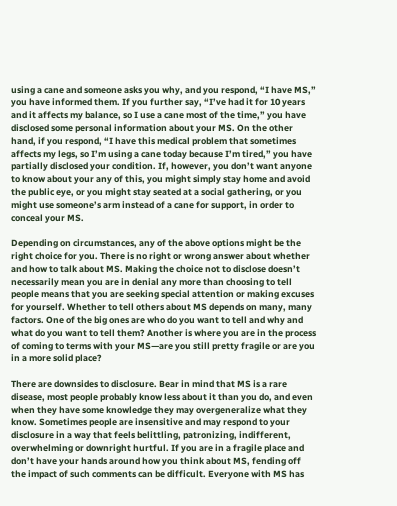using a cane and someone asks you why, and you respond, “I have MS,” you have informed them. If you further say, “I’ve had it for 10 years and it affects my balance, so I use a cane most of the time,” you have disclosed some personal information about your MS. On the other hand, if you respond, “I have this medical problem that sometimes affects my legs, so I’m using a cane today because I’m tired,” you have partially disclosed your condition. If, however, you don’t want anyone to know about your any of this, you might simply stay home and avoid the public eye, or you might stay seated at a social gathering, or you might use someone’s arm instead of a cane for support, in order to conceal your MS.

Depending on circumstances, any of the above options might be the right choice for you. There is no right or wrong answer about whether and how to talk about MS. Making the choice not to disclose doesn’t necessarily mean you are in denial any more than choosing to tell people means that you are seeking special attention or making excuses for yourself. Whether to tell others about MS depends on many, many factors. One of the big ones are who do you want to tell and why and what do you want to tell them? Another is where you are in the process of coming to terms with your MS—are you still pretty fragile or are you in a more solid place?

There are downsides to disclosure. Bear in mind that MS is a rare disease, most people probably know less about it than you do, and even when they have some knowledge they may overgeneralize what they know. Sometimes people are insensitive and may respond to your disclosure in a way that feels belittling, patronizing, indifferent, overwhelming or downright hurtful. If you are in a fragile place and don’t have your hands around how you think about MS, fending off the impact of such comments can be difficult. Everyone with MS has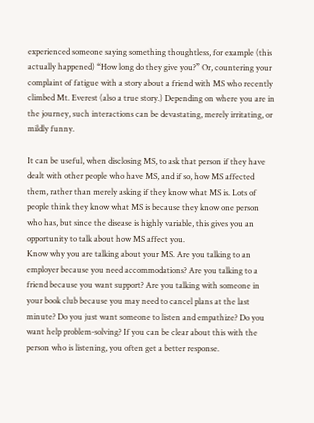experienced someone saying something thoughtless, for example (this actually happened) “How long do they give you?” Or, countering your complaint of fatigue with a story about a friend with MS who recently climbed Mt. Everest (also a true story.) Depending on where you are in the journey, such interactions can be devastating, merely irritating, or mildly funny.

It can be useful, when disclosing MS, to ask that person if they have dealt with other people who have MS, and if so, how MS affected them, rather than merely asking if they know what MS is. Lots of people think they know what MS is because they know one person who has, but since the disease is highly variable, this gives you an opportunity to talk about how MS affect you.
Know why you are talking about your MS. Are you talking to an employer because you need accommodations? Are you talking to a friend because you want support? Are you talking with someone in your book club because you may need to cancel plans at the last minute? Do you just want someone to listen and empathize? Do you want help problem-solving? If you can be clear about this with the person who is listening, you often get a better response.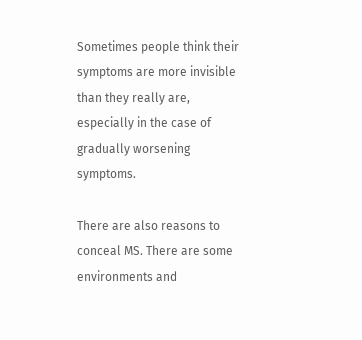Sometimes people think their symptoms are more invisible than they really are, especially in the case of gradually worsening symptoms.

There are also reasons to conceal MS. There are some environments and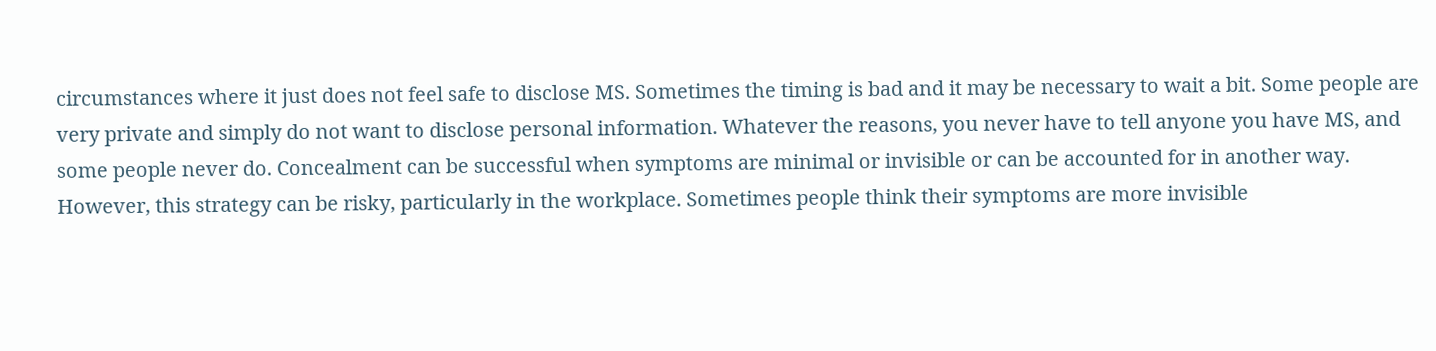circumstances where it just does not feel safe to disclose MS. Sometimes the timing is bad and it may be necessary to wait a bit. Some people are very private and simply do not want to disclose personal information. Whatever the reasons, you never have to tell anyone you have MS, and some people never do. Concealment can be successful when symptoms are minimal or invisible or can be accounted for in another way. However, this strategy can be risky, particularly in the workplace. Sometimes people think their symptoms are more invisible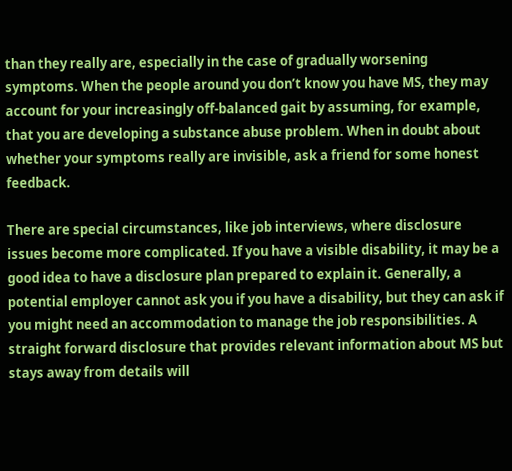than they really are, especially in the case of gradually worsening symptoms. When the people around you don’t know you have MS, they may account for your increasingly off-balanced gait by assuming, for example, that you are developing a substance abuse problem. When in doubt about whether your symptoms really are invisible, ask a friend for some honest feedback.

There are special circumstances, like job interviews, where disclosure issues become more complicated. If you have a visible disability, it may be a good idea to have a disclosure plan prepared to explain it. Generally, a potential employer cannot ask you if you have a disability, but they can ask if you might need an accommodation to manage the job responsibilities. A straight forward disclosure that provides relevant information about MS but stays away from details will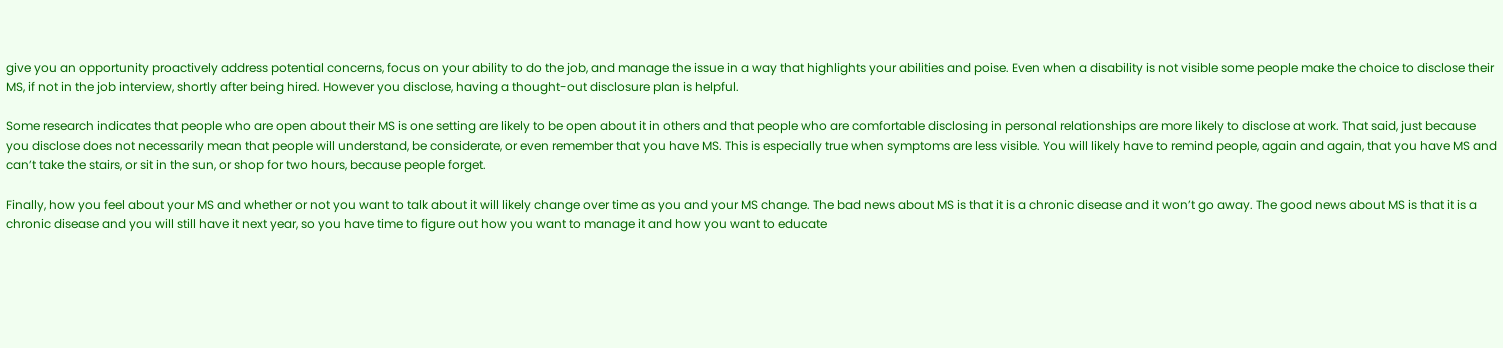give you an opportunity proactively address potential concerns, focus on your ability to do the job, and manage the issue in a way that highlights your abilities and poise. Even when a disability is not visible some people make the choice to disclose their MS, if not in the job interview, shortly after being hired. However you disclose, having a thought-out disclosure plan is helpful.

Some research indicates that people who are open about their MS is one setting are likely to be open about it in others and that people who are comfortable disclosing in personal relationships are more likely to disclose at work. That said, just because you disclose does not necessarily mean that people will understand, be considerate, or even remember that you have MS. This is especially true when symptoms are less visible. You will likely have to remind people, again and again, that you have MS and can’t take the stairs, or sit in the sun, or shop for two hours, because people forget.

Finally, how you feel about your MS and whether or not you want to talk about it will likely change over time as you and your MS change. The bad news about MS is that it is a chronic disease and it won’t go away. The good news about MS is that it is a chronic disease and you will still have it next year, so you have time to figure out how you want to manage it and how you want to educate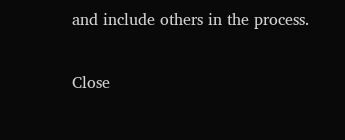and include others in the process.


Close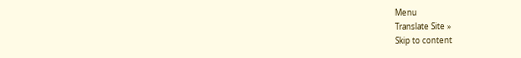Menu
Translate Site »
Skip to content